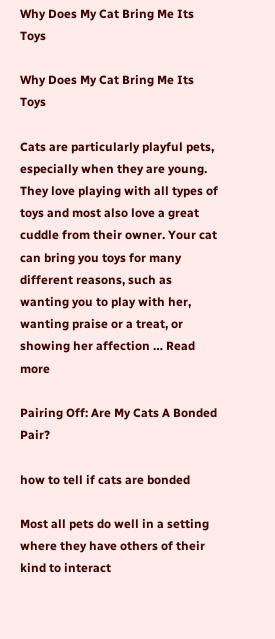Why Does My Cat Bring Me Its Toys

Why Does My Cat Bring Me Its Toys

Cats are particularly playful pets, especially when they are young. They love playing with all types of toys and most also love a great cuddle from their owner. Your cat can bring you toys for many different reasons, such as wanting you to play with her, wanting praise or a treat, or showing her affection … Read more

Pairing Off: Are My Cats A Bonded Pair?

how to tell if cats are bonded

Most all pets do well in a setting where they have others of their kind to interact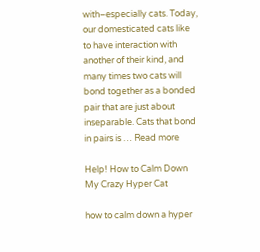with–especially cats. Today, our domesticated cats like to have interaction with another of their kind, and many times two cats will bond together as a bonded pair that are just about inseparable. Cats that bond in pairs is … Read more

Help! How to Calm Down My Crazy Hyper Cat

how to calm down a hyper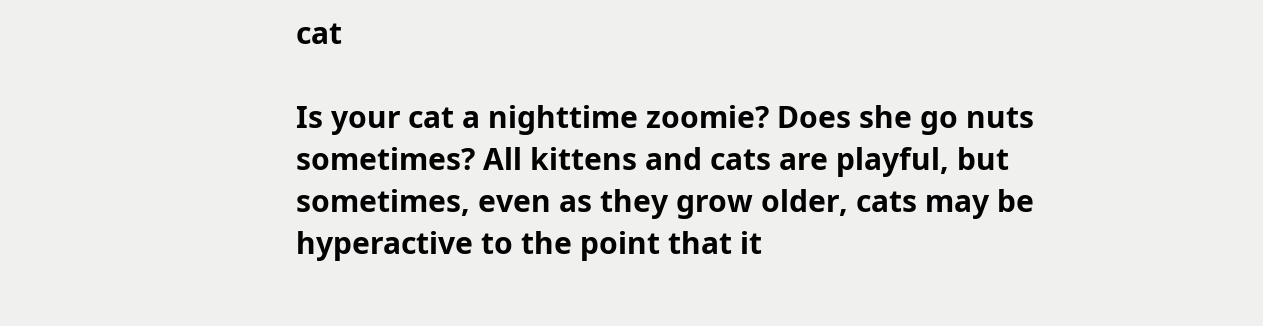cat

Is your cat a nighttime zoomie? Does she go nuts sometimes? All kittens and cats are playful, but sometimes, even as they grow older, cats may be hyperactive to the point that it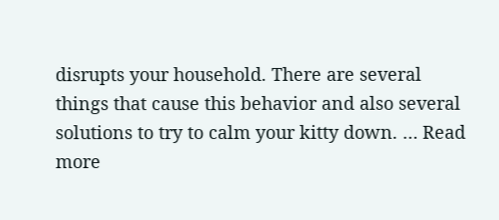disrupts your household. There are several things that cause this behavior and also several solutions to try to calm your kitty down. … Read more